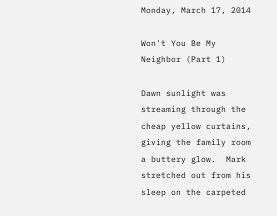Monday, March 17, 2014

Won't You Be My Neighbor (Part 1)

Dawn sunlight was streaming through the cheap yellow curtains, giving the family room a buttery glow.  Mark stretched out from his sleep on the carpeted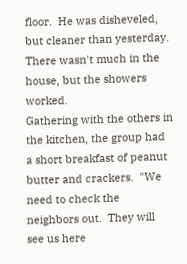floor.  He was disheveled, but cleaner than yesterday.  There wasn't much in the house, but the showers worked.
Gathering with the others in the kitchen, the group had a short breakfast of peanut butter and crackers.  "We need to check the neighbors out.  They will see us here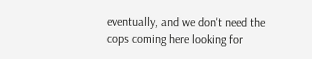eventually, and we don't need the cops coming here looking for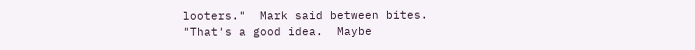looters."  Mark said between bites.
"That's a good idea.  Maybe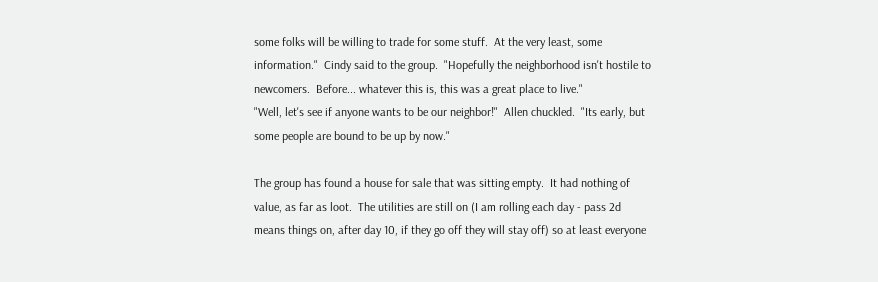some folks will be willing to trade for some stuff.  At the very least, some information."  Cindy said to the group.  "Hopefully the neighborhood isn't hostile to newcomers.  Before... whatever this is, this was a great place to live."
"Well, let's see if anyone wants to be our neighbor!"  Allen chuckled.  "Its early, but some people are bound to be up by now."

The group has found a house for sale that was sitting empty.  It had nothing of value, as far as loot.  The utilities are still on (I am rolling each day - pass 2d means things on, after day 10, if they go off they will stay off) so at least everyone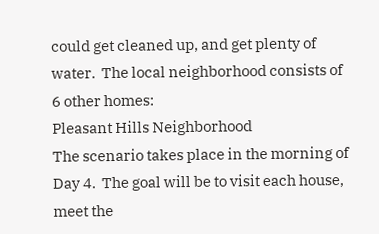could get cleaned up, and get plenty of water.  The local neighborhood consists of 6 other homes:
Pleasant Hills Neighborhood
The scenario takes place in the morning of Day 4.  The goal will be to visit each house, meet the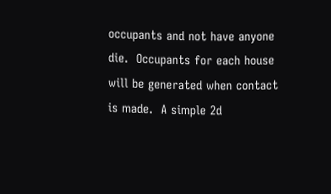occupants and not have anyone die.  Occupants for each house will be generated when contact is made.  A simple 2d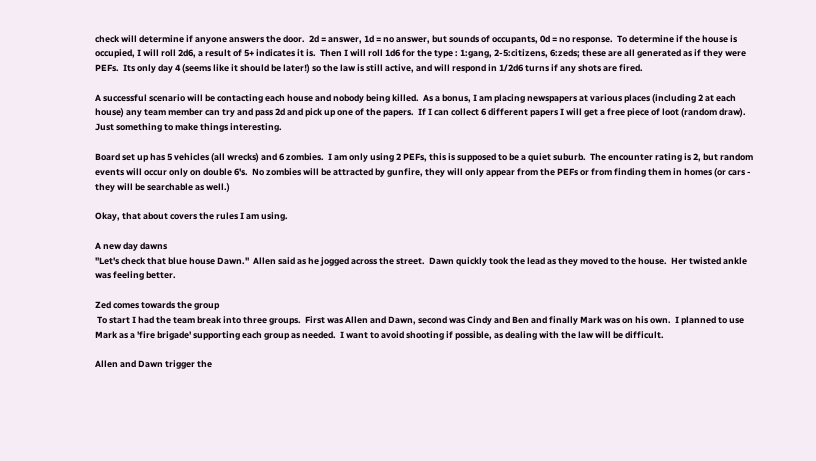check will determine if anyone answers the door.  2d = answer, 1d = no answer, but sounds of occupants, 0d = no response.  To determine if the house is occupied, I will roll 2d6, a result of 5+ indicates it is.  Then I will roll 1d6 for the type : 1:gang, 2-5:citizens, 6:zeds; these are all generated as if they were PEFs.  Its only day 4 (seems like it should be later!) so the law is still active, and will respond in 1/2d6 turns if any shots are fired.

A successful scenario will be contacting each house and nobody being killed.  As a bonus, I am placing newspapers at various places (including 2 at each house) any team member can try and pass 2d and pick up one of the papers.  If I can collect 6 different papers I will get a free piece of loot (random draw).  Just something to make things interesting.

Board set up has 5 vehicles (all wrecks) and 6 zombies.  I am only using 2 PEFs, this is supposed to be a quiet suburb.  The encounter rating is 2, but random events will occur only on double 6's.  No zombies will be attracted by gunfire, they will only appear from the PEFs or from finding them in homes (or cars - they will be searchable as well.)

Okay, that about covers the rules I am using.

A new day dawns
"Let's check that blue house Dawn."  Allen said as he jogged across the street.  Dawn quickly took the lead as they moved to the house.  Her twisted ankle was feeling better.

Zed comes towards the group
 To start I had the team break into three groups.  First was Allen and Dawn, second was Cindy and Ben and finally Mark was on his own.  I planned to use Mark as a 'fire brigade' supporting each group as needed.  I want to avoid shooting if possible, as dealing with the law will be difficult.

Allen and Dawn trigger the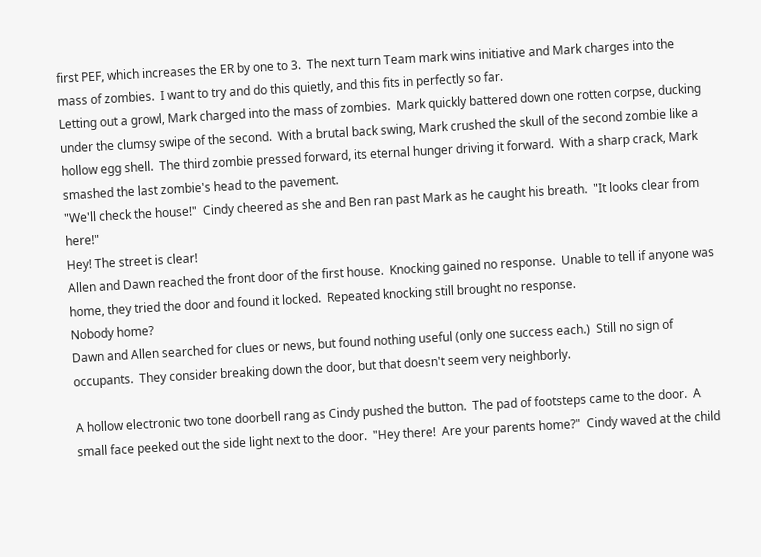first PEF, which increases the ER by one to 3.  The next turn Team mark wins initiative and Mark charges into the mass of zombies.  I want to try and do this quietly, and this fits in perfectly so far.
Letting out a growl, Mark charged into the mass of zombies.  Mark quickly battered down one rotten corpse, ducking under the clumsy swipe of the second.  With a brutal back swing, Mark crushed the skull of the second zombie like a hollow egg shell.  The third zombie pressed forward, its eternal hunger driving it forward.  With a sharp crack, Mark smashed the last zombie's head to the pavement.
"We'll check the house!"  Cindy cheered as she and Ben ran past Mark as he caught his breath.  "It looks clear from here!"
Hey! The street is clear!
Allen and Dawn reached the front door of the first house.  Knocking gained no response.  Unable to tell if anyone was home, they tried the door and found it locked.  Repeated knocking still brought no response.
Nobody home?
Dawn and Allen searched for clues or news, but found nothing useful (only one success each.)  Still no sign of occupants.  They consider breaking down the door, but that doesn't seem very neighborly.

A hollow electronic two tone doorbell rang as Cindy pushed the button.  The pad of footsteps came to the door.  A small face peeked out the side light next to the door.  "Hey there!  Are your parents home?"  Cindy waved at the child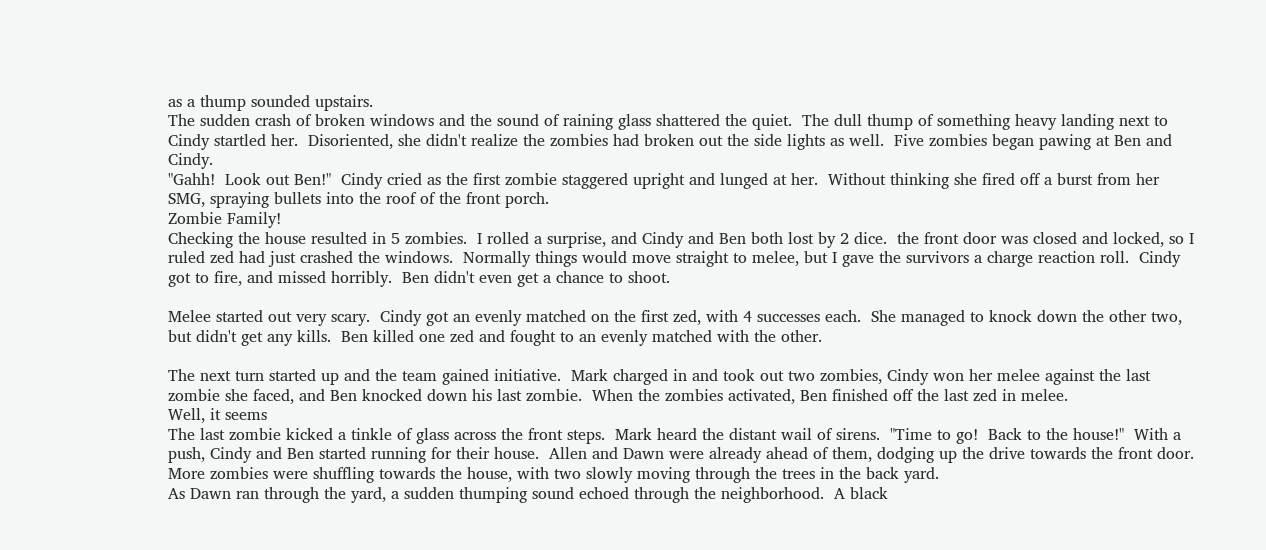as a thump sounded upstairs.
The sudden crash of broken windows and the sound of raining glass shattered the quiet.  The dull thump of something heavy landing next to Cindy startled her.  Disoriented, she didn't realize the zombies had broken out the side lights as well.  Five zombies began pawing at Ben and Cindy.
"Gahh!  Look out Ben!"  Cindy cried as the first zombie staggered upright and lunged at her.  Without thinking she fired off a burst from her SMG, spraying bullets into the roof of the front porch.
Zombie Family!
Checking the house resulted in 5 zombies.  I rolled a surprise, and Cindy and Ben both lost by 2 dice.  the front door was closed and locked, so I ruled zed had just crashed the windows.  Normally things would move straight to melee, but I gave the survivors a charge reaction roll.  Cindy got to fire, and missed horribly.  Ben didn't even get a chance to shoot.

Melee started out very scary.  Cindy got an evenly matched on the first zed, with 4 successes each.  She managed to knock down the other two, but didn't get any kills.  Ben killed one zed and fought to an evenly matched with the other.

The next turn started up and the team gained initiative.  Mark charged in and took out two zombies, Cindy won her melee against the last zombie she faced, and Ben knocked down his last zombie.  When the zombies activated, Ben finished off the last zed in melee.
Well, it seems
The last zombie kicked a tinkle of glass across the front steps.  Mark heard the distant wail of sirens.  "Time to go!  Back to the house!"  With a push, Cindy and Ben started running for their house.  Allen and Dawn were already ahead of them, dodging up the drive towards the front door.  More zombies were shuffling towards the house, with two slowly moving through the trees in the back yard.
As Dawn ran through the yard, a sudden thumping sound echoed through the neighborhood.  A black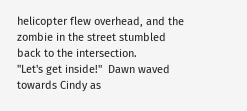helicopter flew overhead, and the zombie in the street stumbled back to the intersection.
"Let's get inside!"  Dawn waved towards Cindy as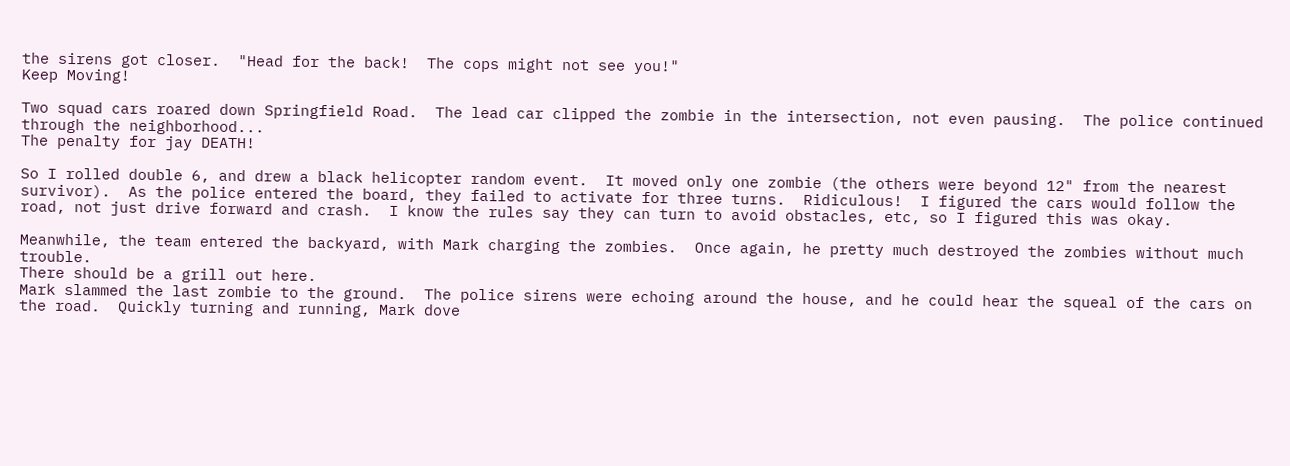the sirens got closer.  "Head for the back!  The cops might not see you!"
Keep Moving!

Two squad cars roared down Springfield Road.  The lead car clipped the zombie in the intersection, not even pausing.  The police continued through the neighborhood...
The penalty for jay DEATH!

So I rolled double 6, and drew a black helicopter random event.  It moved only one zombie (the others were beyond 12" from the nearest survivor).  As the police entered the board, they failed to activate for three turns.  Ridiculous!  I figured the cars would follow the road, not just drive forward and crash.  I know the rules say they can turn to avoid obstacles, etc, so I figured this was okay.

Meanwhile, the team entered the backyard, with Mark charging the zombies.  Once again, he pretty much destroyed the zombies without much trouble.
There should be a grill out here.
Mark slammed the last zombie to the ground.  The police sirens were echoing around the house, and he could hear the squeal of the cars on the road.  Quickly turning and running, Mark dove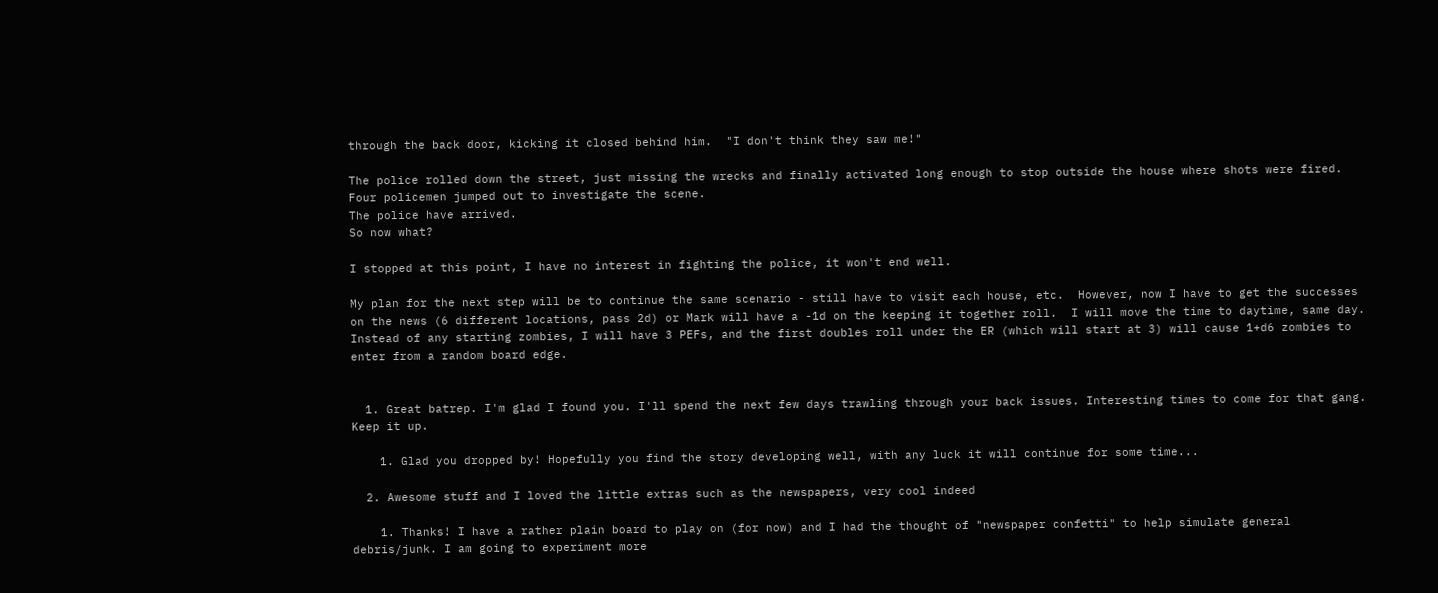through the back door, kicking it closed behind him.  "I don't think they saw me!"

The police rolled down the street, just missing the wrecks and finally activated long enough to stop outside the house where shots were fired.  Four policemen jumped out to investigate the scene.
The police have arrived.
So now what?

I stopped at this point, I have no interest in fighting the police, it won't end well.

My plan for the next step will be to continue the same scenario - still have to visit each house, etc.  However, now I have to get the successes on the news (6 different locations, pass 2d) or Mark will have a -1d on the keeping it together roll.  I will move the time to daytime, same day.  Instead of any starting zombies, I will have 3 PEFs, and the first doubles roll under the ER (which will start at 3) will cause 1+d6 zombies to enter from a random board edge.


  1. Great batrep. I'm glad I found you. I'll spend the next few days trawling through your back issues. Interesting times to come for that gang. Keep it up.

    1. Glad you dropped by! Hopefully you find the story developing well, with any luck it will continue for some time...

  2. Awesome stuff and I loved the little extras such as the newspapers, very cool indeed

    1. Thanks! I have a rather plain board to play on (for now) and I had the thought of "newspaper confetti" to help simulate general debris/junk. I am going to experiment more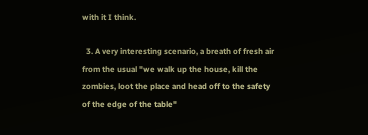with it I think.

  3. A very interesting scenario, a breath of fresh air from the usual "we walk up the house, kill the zombies, loot the place and head off to the safety of the edge of the table"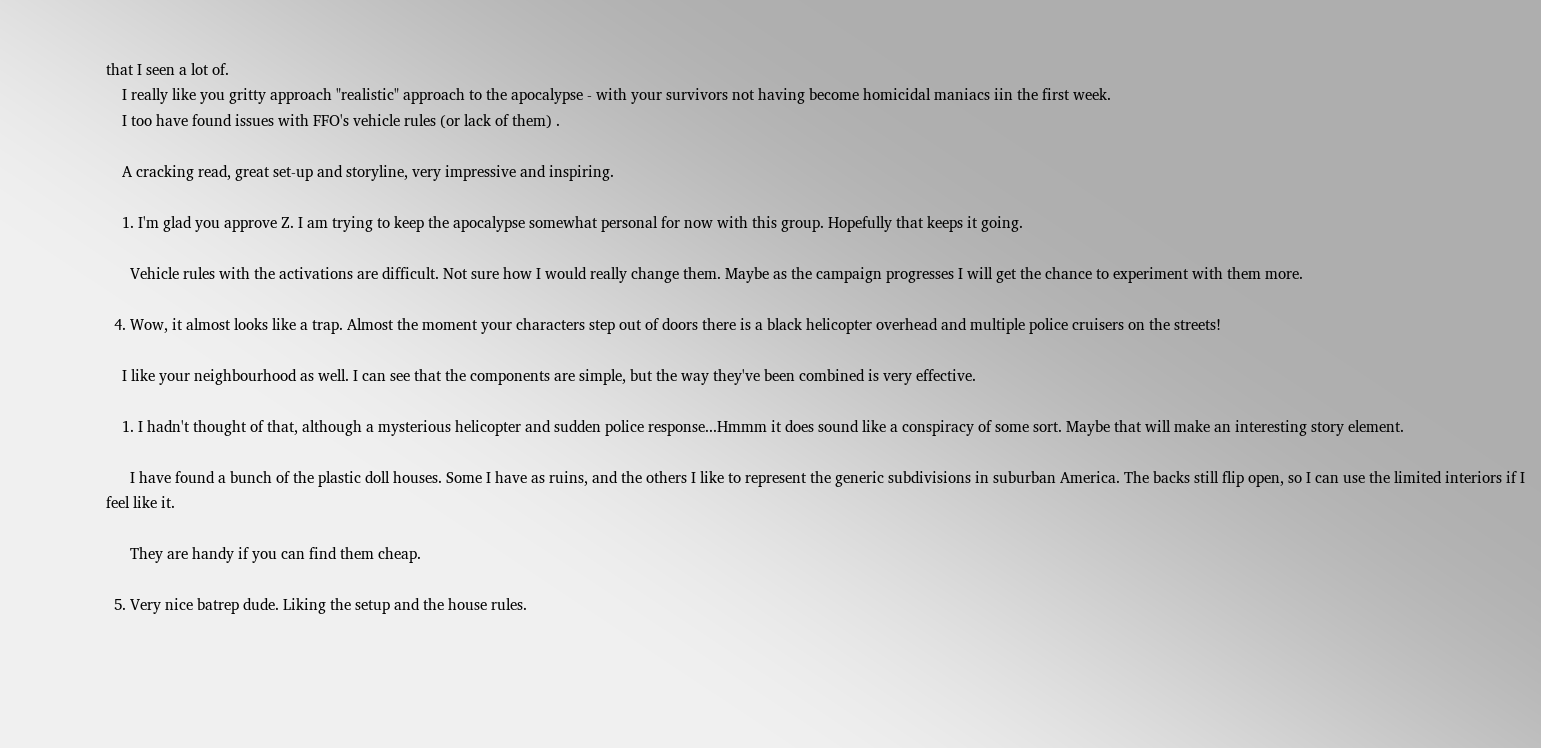that I seen a lot of.
    I really like you gritty approach "realistic" approach to the apocalypse - with your survivors not having become homicidal maniacs iin the first week.
    I too have found issues with FFO's vehicle rules (or lack of them) .

    A cracking read, great set-up and storyline, very impressive and inspiring.

    1. I'm glad you approve Z. I am trying to keep the apocalypse somewhat personal for now with this group. Hopefully that keeps it going.

      Vehicle rules with the activations are difficult. Not sure how I would really change them. Maybe as the campaign progresses I will get the chance to experiment with them more.

  4. Wow, it almost looks like a trap. Almost the moment your characters step out of doors there is a black helicopter overhead and multiple police cruisers on the streets!

    I like your neighbourhood as well. I can see that the components are simple, but the way they've been combined is very effective.

    1. I hadn't thought of that, although a mysterious helicopter and sudden police response...Hmmm it does sound like a conspiracy of some sort. Maybe that will make an interesting story element.

      I have found a bunch of the plastic doll houses. Some I have as ruins, and the others I like to represent the generic subdivisions in suburban America. The backs still flip open, so I can use the limited interiors if I feel like it.

      They are handy if you can find them cheap.

  5. Very nice batrep dude. Liking the setup and the house rules.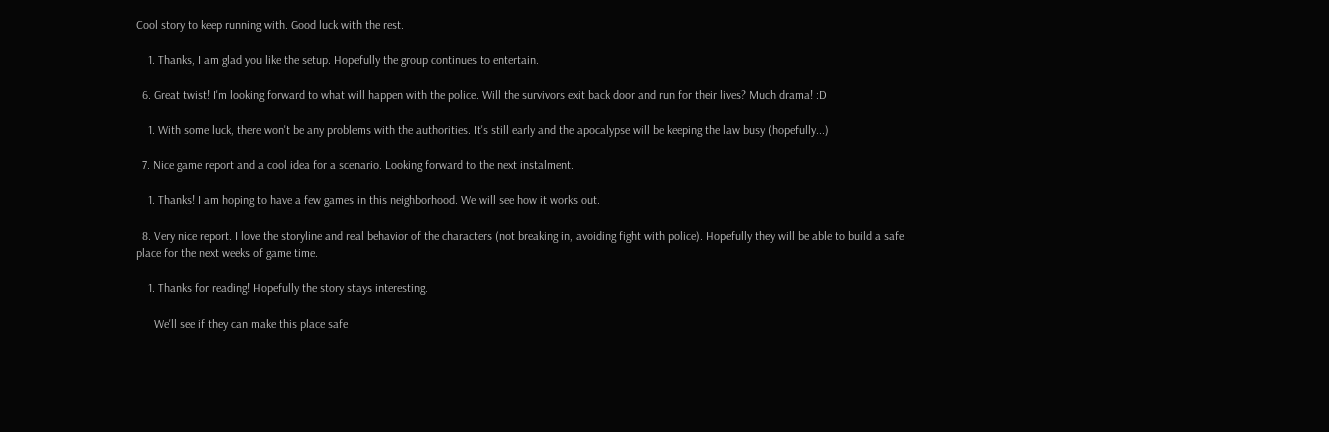Cool story to keep running with. Good luck with the rest.

    1. Thanks, I am glad you like the setup. Hopefully the group continues to entertain.

  6. Great twist! I'm looking forward to what will happen with the police. Will the survivors exit back door and run for their lives? Much drama! :D

    1. With some luck, there won't be any problems with the authorities. It's still early and the apocalypse will be keeping the law busy (hopefully...)

  7. Nice game report and a cool idea for a scenario. Looking forward to the next instalment.

    1. Thanks! I am hoping to have a few games in this neighborhood. We will see how it works out.

  8. Very nice report. I love the storyline and real behavior of the characters (not breaking in, avoiding fight with police). Hopefully they will be able to build a safe place for the next weeks of game time.

    1. Thanks for reading! Hopefully the story stays interesting.

      We'll see if they can make this place safe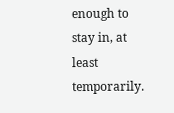enough to stay in, at least temporarily.